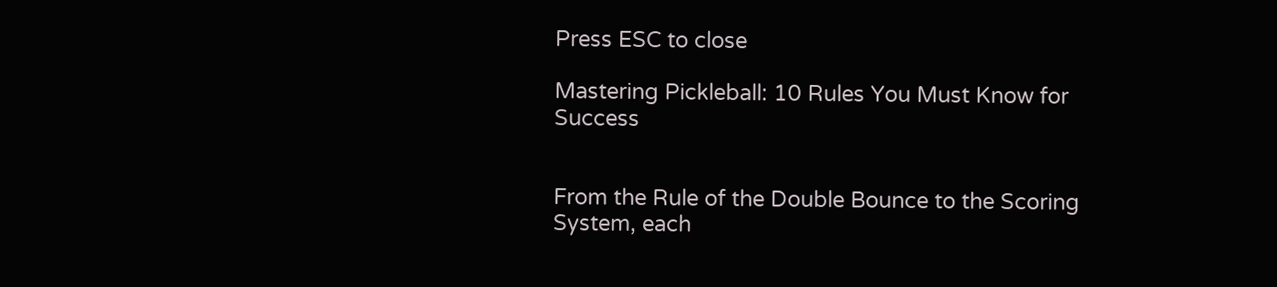Press ESC to close

Mastering Pickleball: 10 Rules You Must Know for Success


From the Rule of the Double Bounce to the Scoring System, each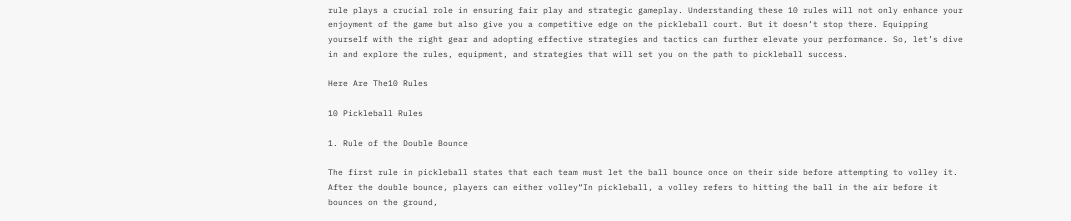rule plays a crucial role in ensuring fair play and strategic gameplay. Understanding these 10 rules will not only enhance your enjoyment of the game but also give you a competitive edge on the pickleball court. But it doesn’t stop there. Equipping yourself with the right gear and adopting effective strategies and tactics can further elevate your performance. So, let’s dive in and explore the rules, equipment, and strategies that will set you on the path to pickleball success.

Here Are The10 Rules

10 Pickleball Rules

1. Rule of the Double Bounce

The first rule in pickleball states that each team must let the ball bounce once on their side before attempting to volley it. After the double bounce, players can either volley“In pickleball, a volley refers to hitting the ball in the air before it bounces on the ground,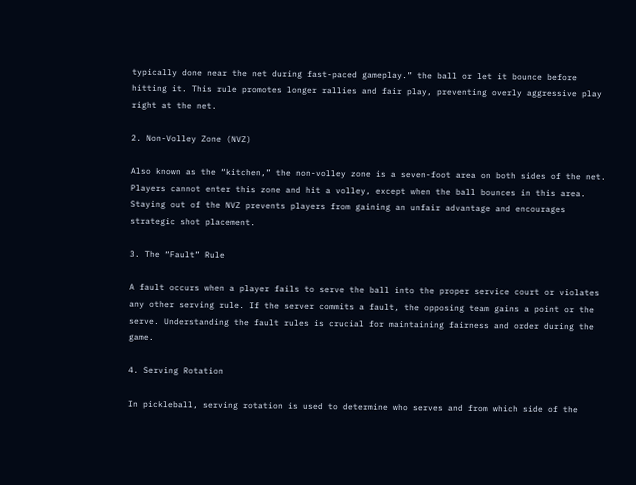typically done near the net during fast-paced gameplay.” the ball or let it bounce before hitting it. This rule promotes longer rallies and fair play, preventing overly aggressive play right at the net.

2. Non-Volley Zone (NVZ)

Also known as the “kitchen,” the non-volley zone is a seven-foot area on both sides of the net. Players cannot enter this zone and hit a volley, except when the ball bounces in this area. Staying out of the NVZ prevents players from gaining an unfair advantage and encourages strategic shot placement.

3. The “Fault” Rule

A fault occurs when a player fails to serve the ball into the proper service court or violates any other serving rule. If the server commits a fault, the opposing team gains a point or the serve. Understanding the fault rules is crucial for maintaining fairness and order during the game.

4. Serving Rotation

In pickleball, serving rotation is used to determine who serves and from which side of the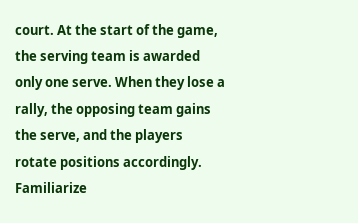court. At the start of the game, the serving team is awarded only one serve. When they lose a rally, the opposing team gains the serve, and the players rotate positions accordingly. Familiarize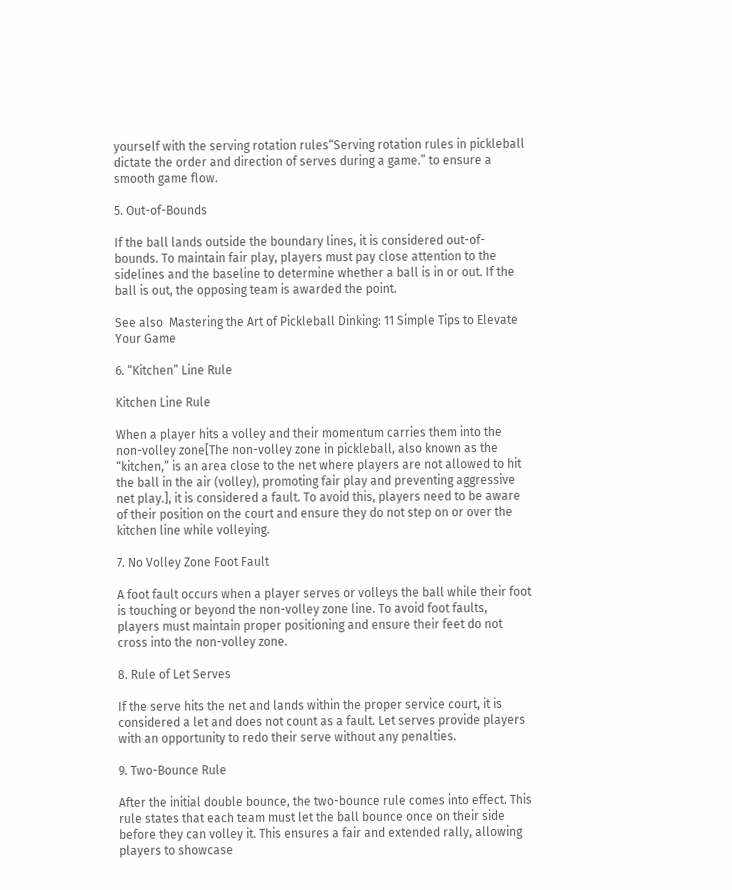yourself with the serving rotation rules“Serving rotation rules in pickleball dictate the order and direction of serves during a game.” to ensure a smooth game flow.

5. Out-of-Bounds

If the ball lands outside the boundary lines, it is considered out-of-bounds. To maintain fair play, players must pay close attention to the sidelines and the baseline to determine whether a ball is in or out. If the ball is out, the opposing team is awarded the point.

See also  Mastering the Art of Pickleball Dinking: 11 Simple Tips to Elevate Your Game

6. “Kitchen” Line Rule

Kitchen Line Rule

When a player hits a volley and their momentum carries them into the non-volley zone[The non-volley zone in pickleball, also known as the “kitchen,” is an area close to the net where players are not allowed to hit the ball in the air (volley), promoting fair play and preventing aggressive net play.], it is considered a fault. To avoid this, players need to be aware of their position on the court and ensure they do not step on or over the kitchen line while volleying.

7. No Volley Zone Foot Fault

A foot fault occurs when a player serves or volleys the ball while their foot is touching or beyond the non-volley zone line. To avoid foot faults, players must maintain proper positioning and ensure their feet do not cross into the non-volley zone.

8. Rule of Let Serves

If the serve hits the net and lands within the proper service court, it is considered a let and does not count as a fault. Let serves provide players with an opportunity to redo their serve without any penalties.

9. Two-Bounce Rule

After the initial double bounce, the two-bounce rule comes into effect. This rule states that each team must let the ball bounce once on their side before they can volley it. This ensures a fair and extended rally, allowing players to showcase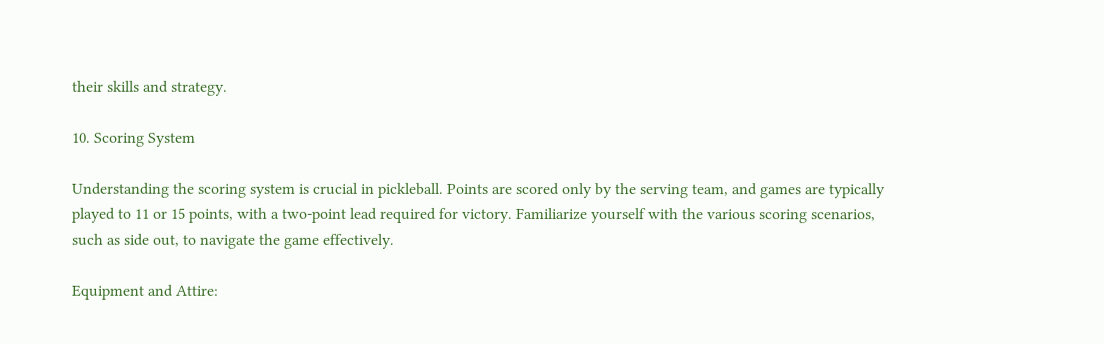their skills and strategy.

10. Scoring System

Understanding the scoring system is crucial in pickleball. Points are scored only by the serving team, and games are typically played to 11 or 15 points, with a two-point lead required for victory. Familiarize yourself with the various scoring scenarios, such as side out, to navigate the game effectively.

Equipment and Attire: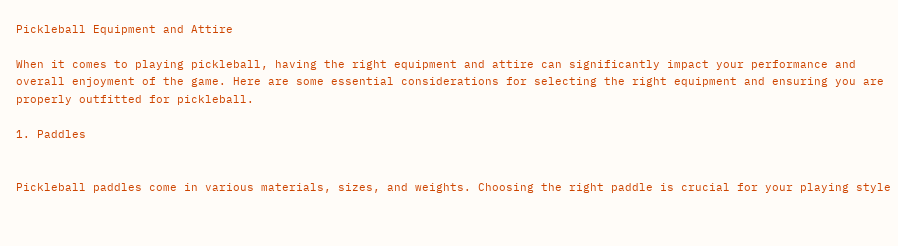Pickleball Equipment and Attire

When it comes to playing pickleball, having the right equipment and attire can significantly impact your performance and overall enjoyment of the game. Here are some essential considerations for selecting the right equipment and ensuring you are properly outfitted for pickleball.

1. Paddles


Pickleball paddles come in various materials, sizes, and weights. Choosing the right paddle is crucial for your playing style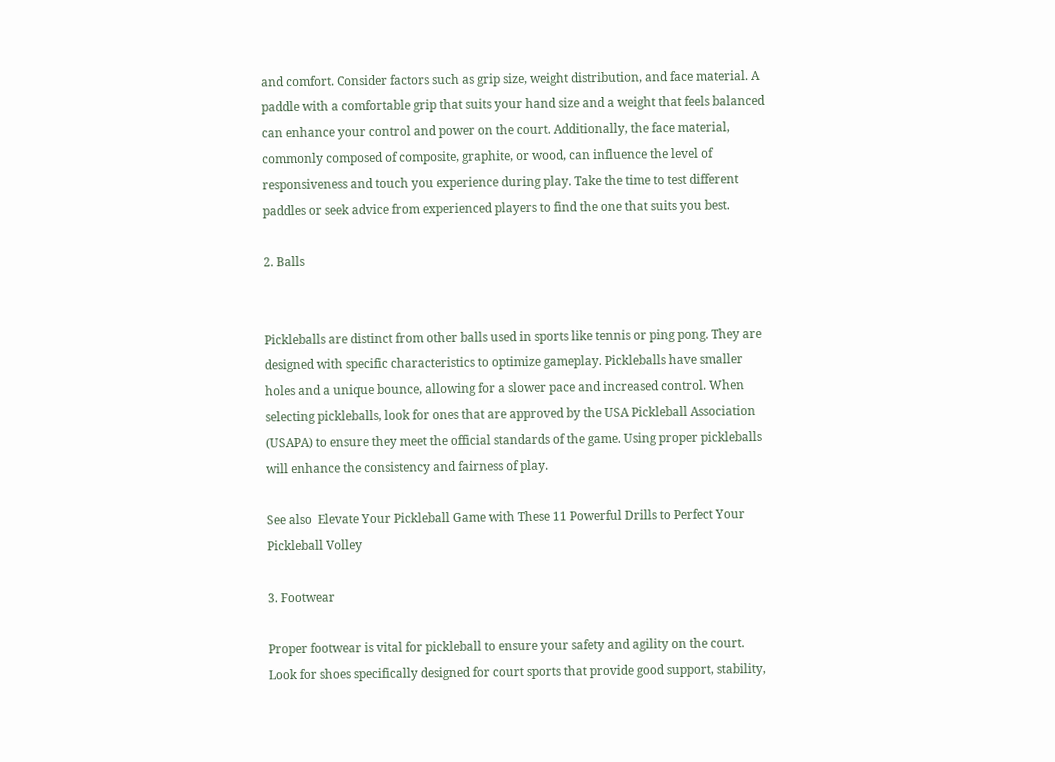and comfort. Consider factors such as grip size, weight distribution, and face material. A paddle with a comfortable grip that suits your hand size and a weight that feels balanced can enhance your control and power on the court. Additionally, the face material, commonly composed of composite, graphite, or wood, can influence the level of responsiveness and touch you experience during play. Take the time to test different paddles or seek advice from experienced players to find the one that suits you best.

2. Balls


Pickleballs are distinct from other balls used in sports like tennis or ping pong. They are designed with specific characteristics to optimize gameplay. Pickleballs have smaller holes and a unique bounce, allowing for a slower pace and increased control. When selecting pickleballs, look for ones that are approved by the USA Pickleball Association (USAPA) to ensure they meet the official standards of the game. Using proper pickleballs will enhance the consistency and fairness of play.

See also  Elevate Your Pickleball Game with These 11 Powerful Drills to Perfect Your Pickleball Volley

3. Footwear

Proper footwear is vital for pickleball to ensure your safety and agility on the court. Look for shoes specifically designed for court sports that provide good support, stability,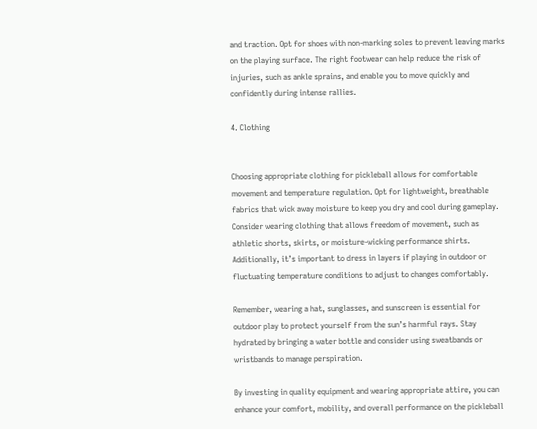and traction. Opt for shoes with non-marking soles to prevent leaving marks on the playing surface. The right footwear can help reduce the risk of injuries, such as ankle sprains, and enable you to move quickly and confidently during intense rallies.

4. Clothing


Choosing appropriate clothing for pickleball allows for comfortable movement and temperature regulation. Opt for lightweight, breathable fabrics that wick away moisture to keep you dry and cool during gameplay. Consider wearing clothing that allows freedom of movement, such as athletic shorts, skirts, or moisture-wicking performance shirts. Additionally, it’s important to dress in layers if playing in outdoor or fluctuating temperature conditions to adjust to changes comfortably.

Remember, wearing a hat, sunglasses, and sunscreen is essential for outdoor play to protect yourself from the sun’s harmful rays. Stay hydrated by bringing a water bottle and consider using sweatbands or wristbands to manage perspiration.

By investing in quality equipment and wearing appropriate attire, you can enhance your comfort, mobility, and overall performance on the pickleball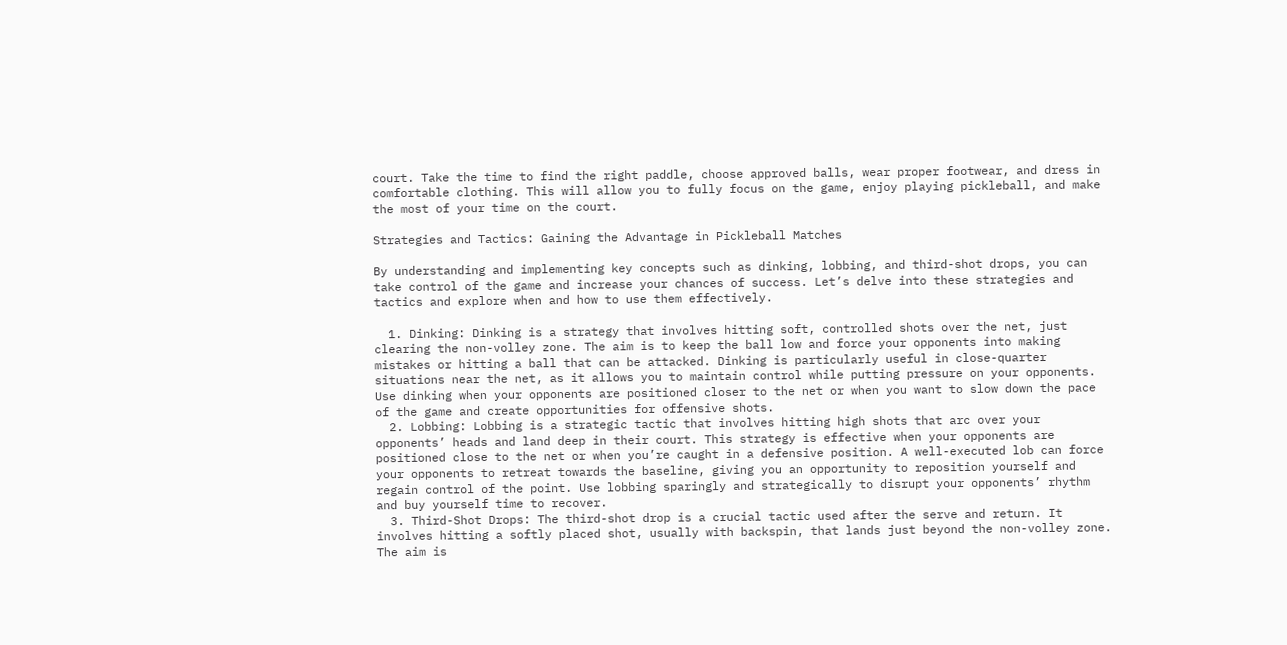court. Take the time to find the right paddle, choose approved balls, wear proper footwear, and dress in comfortable clothing. This will allow you to fully focus on the game, enjoy playing pickleball, and make the most of your time on the court.

Strategies and Tactics: Gaining the Advantage in Pickleball Matches

By understanding and implementing key concepts such as dinking, lobbing, and third-shot drops, you can take control of the game and increase your chances of success. Let’s delve into these strategies and tactics and explore when and how to use them effectively.

  1. Dinking: Dinking is a strategy that involves hitting soft, controlled shots over the net, just clearing the non-volley zone. The aim is to keep the ball low and force your opponents into making mistakes or hitting a ball that can be attacked. Dinking is particularly useful in close-quarter situations near the net, as it allows you to maintain control while putting pressure on your opponents. Use dinking when your opponents are positioned closer to the net or when you want to slow down the pace of the game and create opportunities for offensive shots.
  2. Lobbing: Lobbing is a strategic tactic that involves hitting high shots that arc over your opponents’ heads and land deep in their court. This strategy is effective when your opponents are positioned close to the net or when you’re caught in a defensive position. A well-executed lob can force your opponents to retreat towards the baseline, giving you an opportunity to reposition yourself and regain control of the point. Use lobbing sparingly and strategically to disrupt your opponents’ rhythm and buy yourself time to recover.
  3. Third-Shot Drops: The third-shot drop is a crucial tactic used after the serve and return. It involves hitting a softly placed shot, usually with backspin, that lands just beyond the non-volley zone. The aim is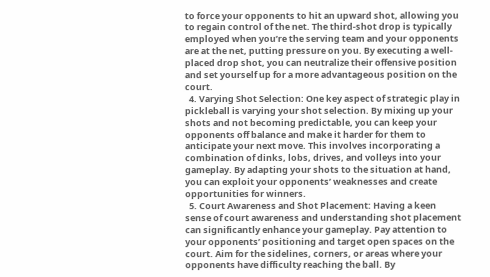to force your opponents to hit an upward shot, allowing you to regain control of the net. The third-shot drop is typically employed when you’re the serving team and your opponents are at the net, putting pressure on you. By executing a well-placed drop shot, you can neutralize their offensive position and set yourself up for a more advantageous position on the court.
  4. Varying Shot Selection: One key aspect of strategic play in pickleball is varying your shot selection. By mixing up your shots and not becoming predictable, you can keep your opponents off balance and make it harder for them to anticipate your next move. This involves incorporating a combination of dinks, lobs, drives, and volleys into your gameplay. By adapting your shots to the situation at hand, you can exploit your opponents’ weaknesses and create opportunities for winners.
  5. Court Awareness and Shot Placement: Having a keen sense of court awareness and understanding shot placement can significantly enhance your gameplay. Pay attention to your opponents’ positioning and target open spaces on the court. Aim for the sidelines, corners, or areas where your opponents have difficulty reaching the ball. By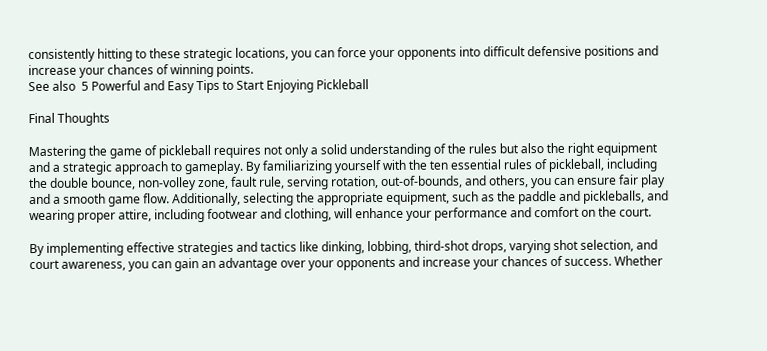consistently hitting to these strategic locations, you can force your opponents into difficult defensive positions and increase your chances of winning points.
See also  5 Powerful and Easy Tips to Start Enjoying Pickleball

Final Thoughts

Mastering the game of pickleball requires not only a solid understanding of the rules but also the right equipment and a strategic approach to gameplay. By familiarizing yourself with the ten essential rules of pickleball, including the double bounce, non-volley zone, fault rule, serving rotation, out-of-bounds, and others, you can ensure fair play and a smooth game flow. Additionally, selecting the appropriate equipment, such as the paddle and pickleballs, and wearing proper attire, including footwear and clothing, will enhance your performance and comfort on the court.

By implementing effective strategies and tactics like dinking, lobbing, third-shot drops, varying shot selection, and court awareness, you can gain an advantage over your opponents and increase your chances of success. Whether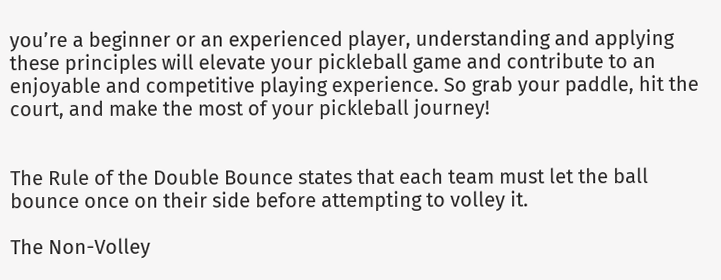you’re a beginner or an experienced player, understanding and applying these principles will elevate your pickleball game and contribute to an enjoyable and competitive playing experience. So grab your paddle, hit the court, and make the most of your pickleball journey!


The Rule of the Double Bounce states that each team must let the ball bounce once on their side before attempting to volley it.

The Non-Volley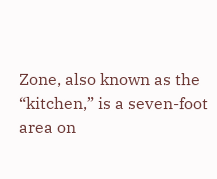Zone, also known as the “kitchen,” is a seven-foot area on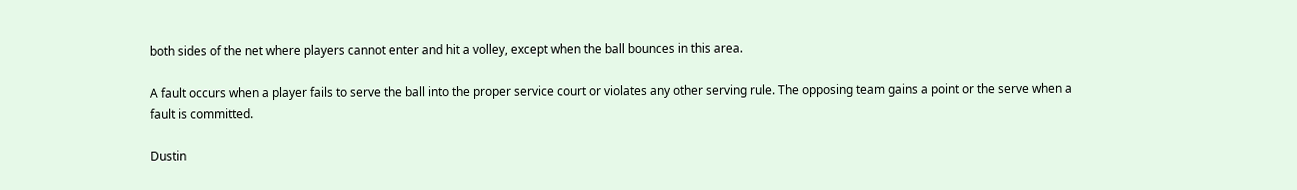both sides of the net where players cannot enter and hit a volley, except when the ball bounces in this area.

A fault occurs when a player fails to serve the ball into the proper service court or violates any other serving rule. The opposing team gains a point or the serve when a fault is committed.

Dustin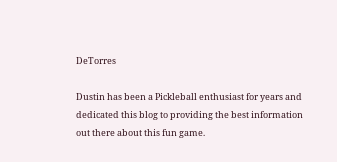DeTorres

Dustin has been a Pickleball enthusiast for years and dedicated this blog to providing the best information out there about this fun game.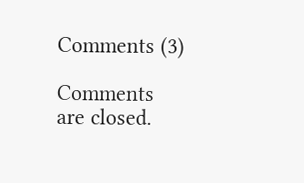Comments (3)

Comments are closed.